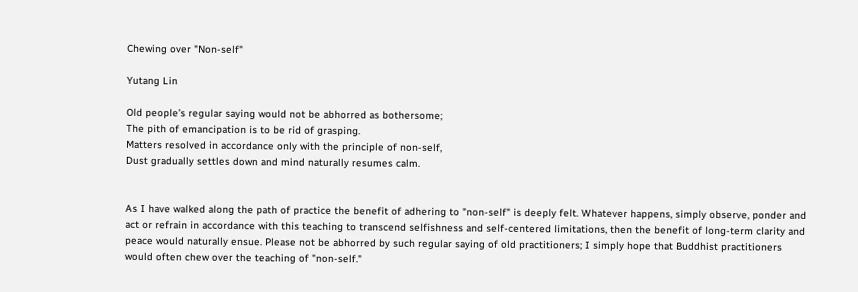Chewing over "Non-self"

Yutang Lin

Old people’s regular saying would not be abhorred as bothersome;
The pith of emancipation is to be rid of grasping.
Matters resolved in accordance only with the principle of non-self,
Dust gradually settles down and mind naturally resumes calm.


As I have walked along the path of practice the benefit of adhering to "non-self" is deeply felt. Whatever happens, simply observe, ponder and act or refrain in accordance with this teaching to transcend selfishness and self-centered limitations, then the benefit of long-term clarity and peace would naturally ensue. Please not be abhorred by such regular saying of old practitioners; I simply hope that Buddhist practitioners would often chew over the teaching of "non-self."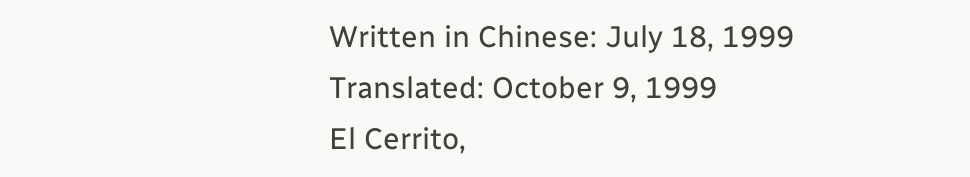Written in Chinese: July 18, 1999
Translated: October 9, 1999
El Cerrito,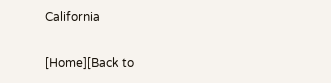California

[Home][Back to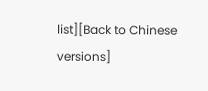list][Back to Chinese versions]